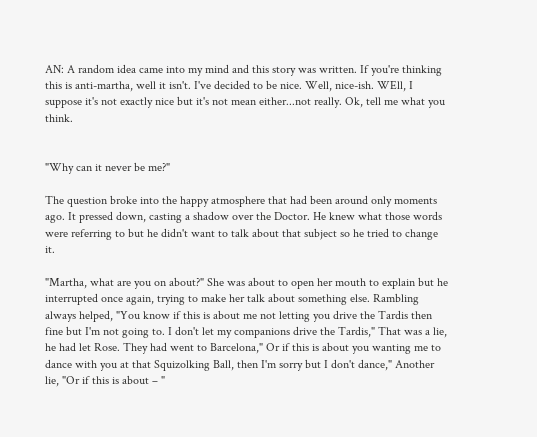AN: A random idea came into my mind and this story was written. If you're thinking this is anti-martha, well it isn't. I've decided to be nice. Well, nice-ish. WEll, I suppose it's not exactly nice but it's not mean either...not really. Ok, tell me what you think.


"Why can it never be me?"

The question broke into the happy atmosphere that had been around only moments ago. It pressed down, casting a shadow over the Doctor. He knew what those words were referring to but he didn't want to talk about that subject so he tried to change it.

"Martha, what are you on about?" She was about to open her mouth to explain but he interrupted once again, trying to make her talk about something else. Rambling always helped, "You know if this is about me not letting you drive the Tardis then fine but I'm not going to. I don't let my companions drive the Tardis," That was a lie, he had let Rose. They had went to Barcelona," Or if this is about you wanting me to dance with you at that Squizolking Ball, then I'm sorry but I don't dance," Another lie, "Or if this is about – "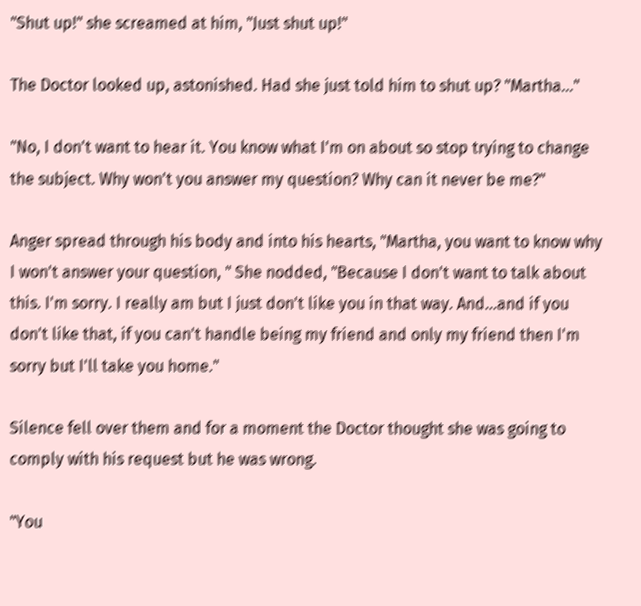"Shut up!" she screamed at him, "Just shut up!"

The Doctor looked up, astonished. Had she just told him to shut up? "Martha…"

"No, I don't want to hear it. You know what I'm on about so stop trying to change the subject. Why won't you answer my question? Why can it never be me?"

Anger spread through his body and into his hearts, "Martha, you want to know why I won't answer your question, " She nodded, "Because I don't want to talk about this. I'm sorry. I really am but I just don't like you in that way. And…and if you don't like that, if you can't handle being my friend and only my friend then I'm sorry but I'll take you home."

Silence fell over them and for a moment the Doctor thought she was going to comply with his request but he was wrong.

"You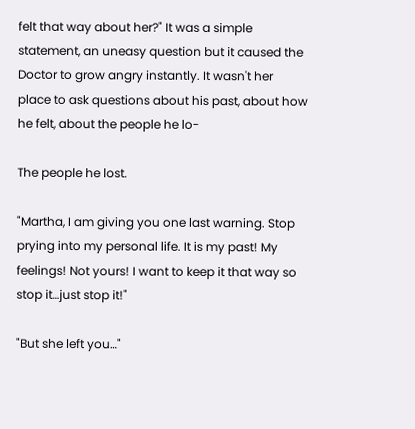felt that way about her?" It was a simple statement, an uneasy question but it caused the Doctor to grow angry instantly. It wasn't her place to ask questions about his past, about how he felt, about the people he lo-

The people he lost.

"Martha, I am giving you one last warning. Stop prying into my personal life. It is my past! My feelings! Not yours! I want to keep it that way so stop it…just stop it!"

"But she left you…"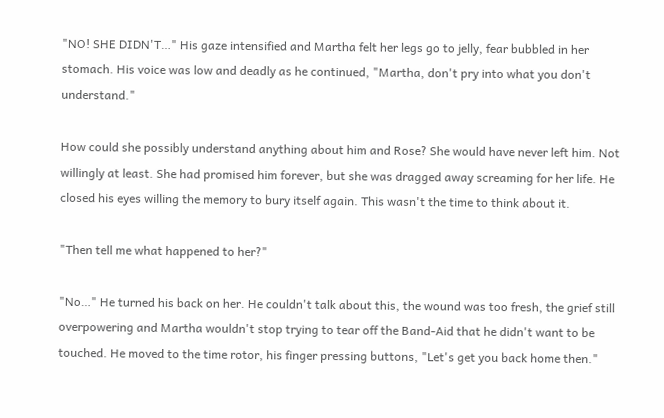"NO! SHE DIDN'T…" His gaze intensified and Martha felt her legs go to jelly, fear bubbled in her stomach. His voice was low and deadly as he continued, "Martha, don't pry into what you don't understand."

How could she possibly understand anything about him and Rose? She would have never left him. Not willingly at least. She had promised him forever, but she was dragged away screaming for her life. He closed his eyes willing the memory to bury itself again. This wasn't the time to think about it.

"Then tell me what happened to her?"

"No…" He turned his back on her. He couldn't talk about this, the wound was too fresh, the grief still overpowering and Martha wouldn't stop trying to tear off the Band-Aid that he didn't want to be touched. He moved to the time rotor, his finger pressing buttons, "Let's get you back home then."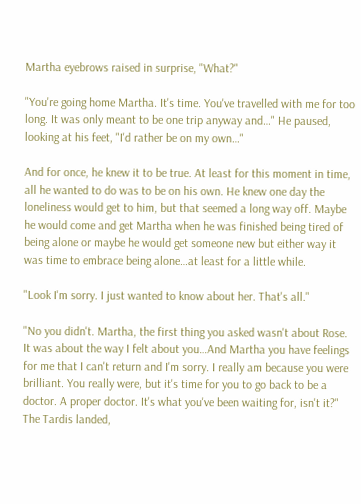Martha eyebrows raised in surprise, "What?"

"You're going home Martha. It's time. You've travelled with me for too long. It was only meant to be one trip anyway and…" He paused, looking at his feet, "I'd rather be on my own…"

And for once, he knew it to be true. At least for this moment in time, all he wanted to do was to be on his own. He knew one day the loneliness would get to him, but that seemed a long way off. Maybe he would come and get Martha when he was finished being tired of being alone or maybe he would get someone new but either way it was time to embrace being alone…at least for a little while.

"Look I'm sorry. I just wanted to know about her. That's all."

"No you didn't. Martha, the first thing you asked wasn't about Rose. It was about the way I felt about you…And Martha you have feelings for me that I can't return and I'm sorry. I really am because you were brilliant. You really were, but it's time for you to go back to be a doctor. A proper doctor. It's what you've been waiting for, isn't it?" The Tardis landed,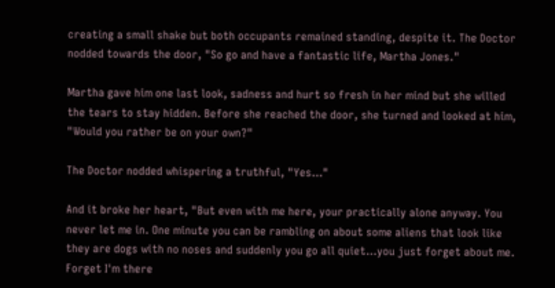creating a small shake but both occupants remained standing, despite it. The Doctor nodded towards the door, "So go and have a fantastic life, Martha Jones."

Martha gave him one last look, sadness and hurt so fresh in her mind but she willed the tears to stay hidden. Before she reached the door, she turned and looked at him, "Would you rather be on your own?"

The Doctor nodded whispering a truthful, "Yes…"

And it broke her heart, "But even with me here, your practically alone anyway. You never let me in. One minute you can be rambling on about some aliens that look like they are dogs with no noses and suddenly you go all quiet…you just forget about me. Forget I'm there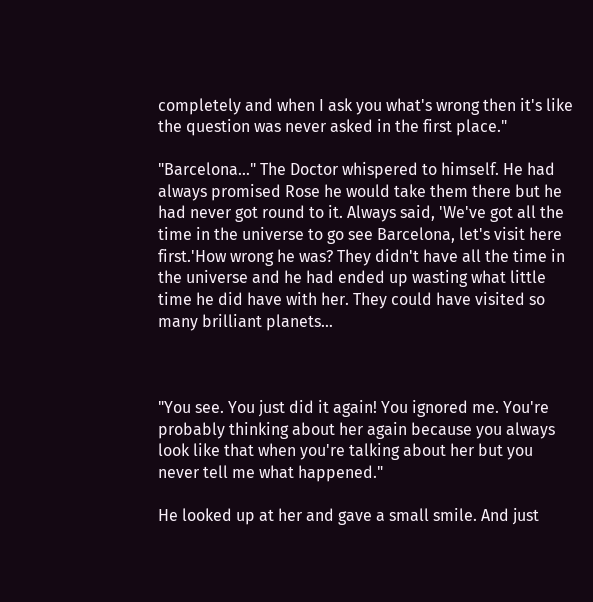completely and when I ask you what's wrong then it's like the question was never asked in the first place."

"Barcelona…" The Doctor whispered to himself. He had always promised Rose he would take them there but he had never got round to it. Always said, 'We've got all the time in the universe to go see Barcelona, let's visit here first.'How wrong he was? They didn't have all the time in the universe and he had ended up wasting what little time he did have with her. They could have visited so many brilliant planets…



"You see. You just did it again! You ignored me. You're probably thinking about her again because you always look like that when you're talking about her but you never tell me what happened."

He looked up at her and gave a small smile. And just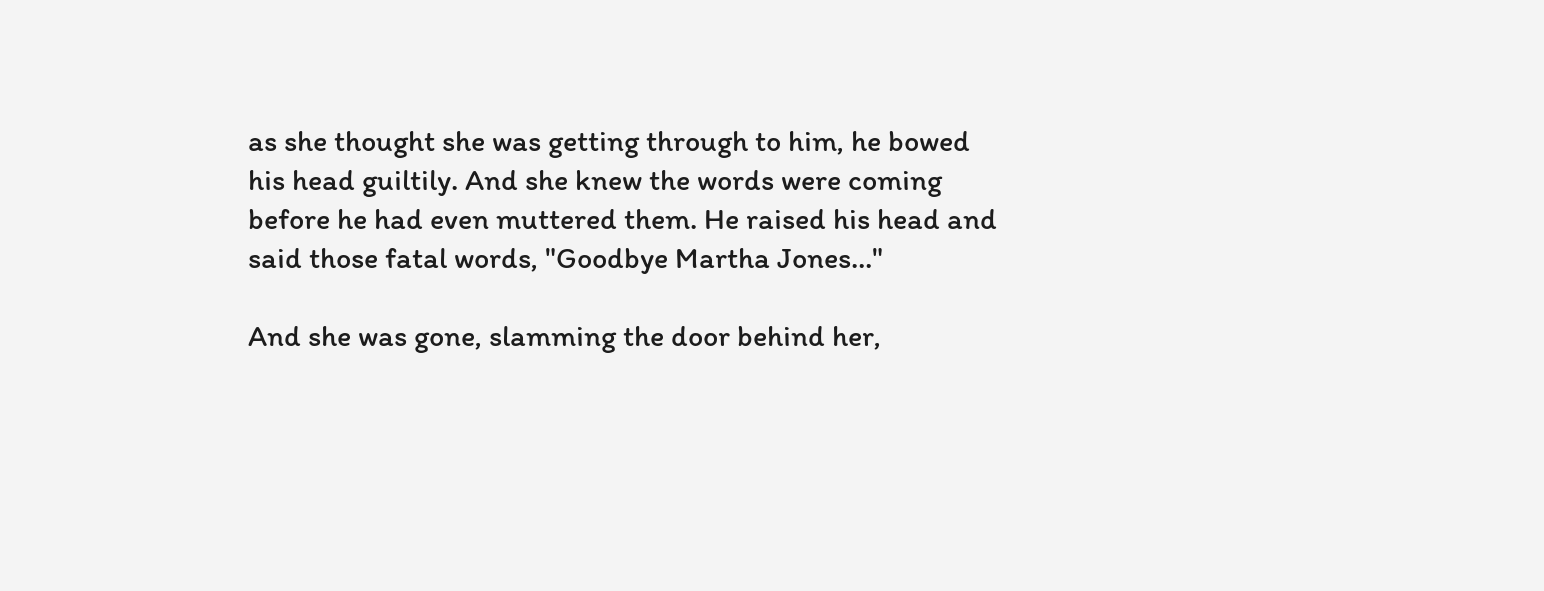as she thought she was getting through to him, he bowed his head guiltily. And she knew the words were coming before he had even muttered them. He raised his head and said those fatal words, "Goodbye Martha Jones…"

And she was gone, slamming the door behind her,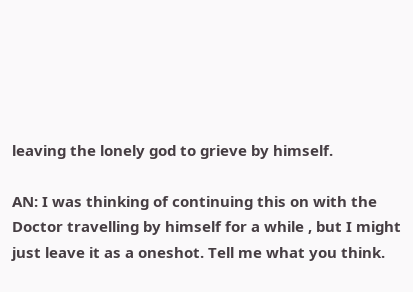leaving the lonely god to grieve by himself.

AN: I was thinking of continuing this on with the Doctor travelling by himself for a while , but I might just leave it as a oneshot. Tell me what you think.